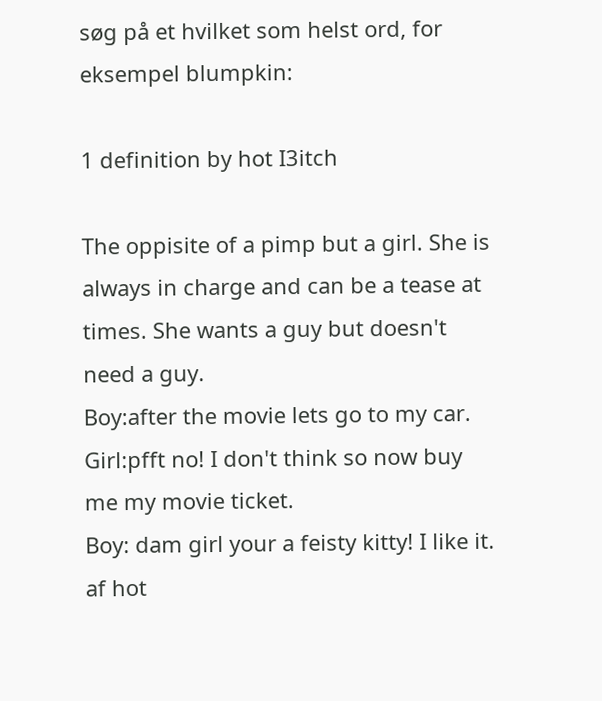søg på et hvilket som helst ord, for eksempel blumpkin:

1 definition by hot I3itch

The oppisite of a pimp but a girl. She is always in charge and can be a tease at times. She wants a guy but doesn't need a guy.
Boy:after the movie lets go to my car.
Girl:pfft no! I don't think so now buy me my movie ticket.
Boy: dam girl your a feisty kitty! I like it.
af hot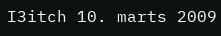I3itch 10. marts 2009